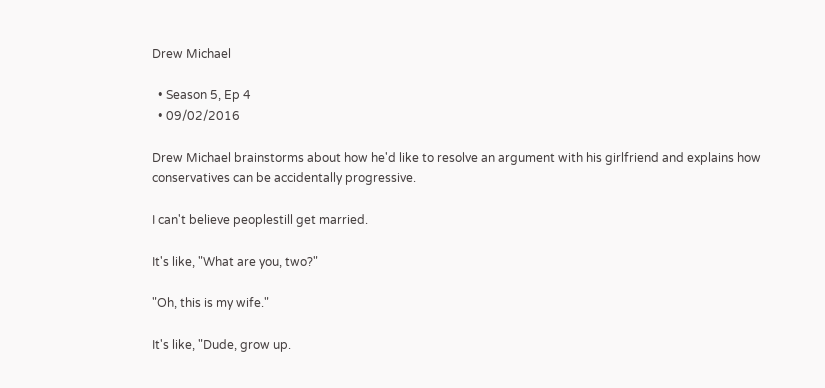Drew Michael

  • Season 5, Ep 4
  • 09/02/2016

Drew Michael brainstorms about how he'd like to resolve an argument with his girlfriend and explains how conservatives can be accidentally progressive.

I can't believe peoplestill get married.

It's like, "What are you, two?"

"Oh, this is my wife."

It's like, "Dude, grow up.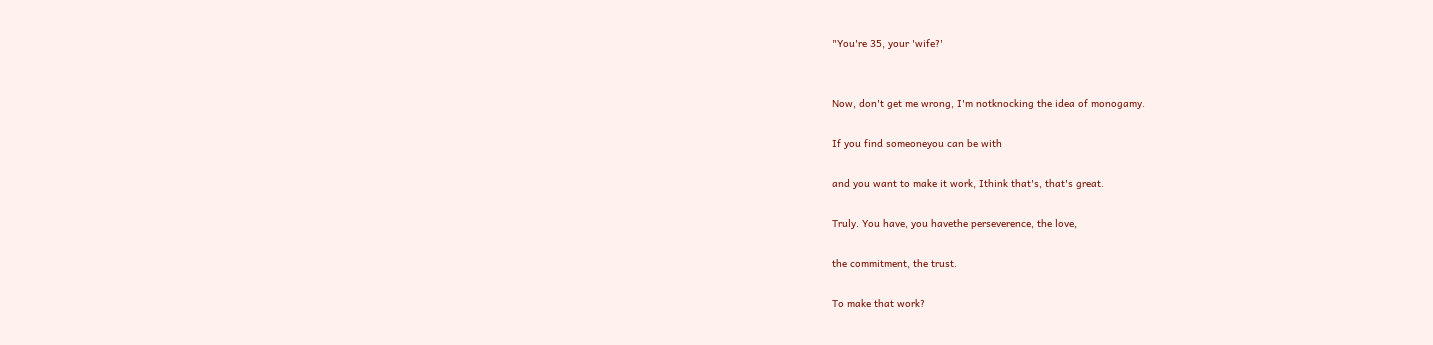"You're 35, your 'wife?'


Now, don't get me wrong, I'm notknocking the idea of monogamy.

If you find someoneyou can be with

and you want to make it work, Ithink that's, that's great.

Truly. You have, you havethe perseverence, the love,

the commitment, the trust.

To make that work?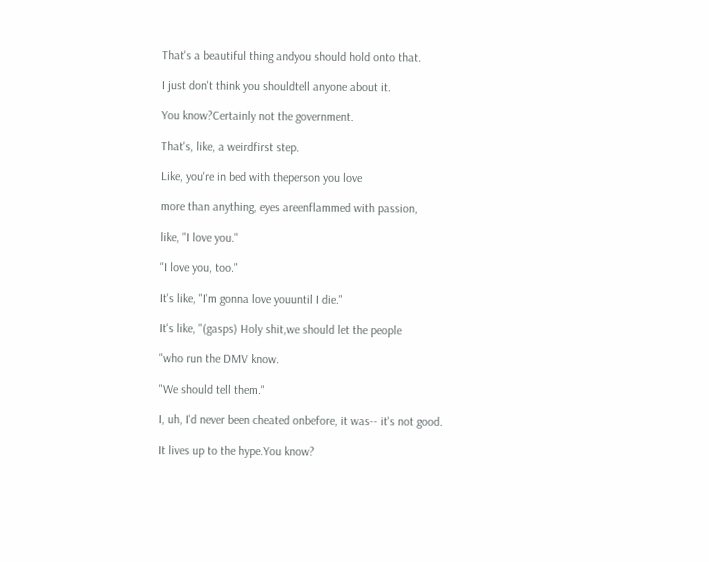That's a beautiful thing andyou should hold onto that.

I just don't think you shouldtell anyone about it.

You know?Certainly not the government.

That's, like, a weirdfirst step.

Like, you're in bed with theperson you love

more than anything, eyes areenflammed with passion,

like, "I love you."

"I love you, too."

It's like, "I'm gonna love youuntil I die."

It's like, "(gasps) Holy shit,we should let the people

"who run the DMV know.

"We should tell them."

I, uh, I'd never been cheated onbefore, it was-- it's not good.

It lives up to the hype.You know?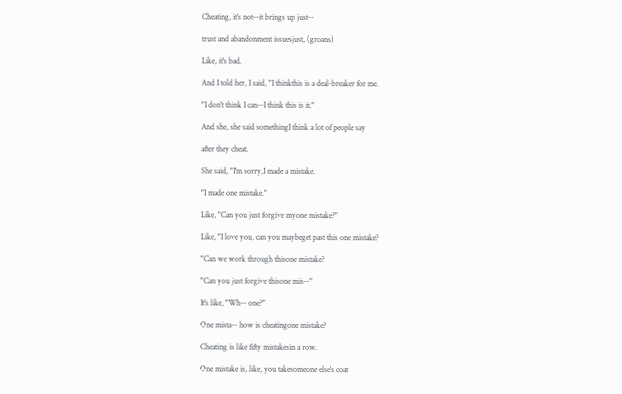Cheating, it's not--it brings up just--

trust and abandonment issuesjust, (groans)

Like, it's bad.

And I told her, I said, "I thinkthis is a deal-breaker for me.

"I don't think I can--I think this is it."

And she, she said somethingI think a lot of people say

after they cheat.

She said, "I'm sorry,I made a mistake.

"I made one mistake."

Like, "Can you just forgive myone mistake?"

Like, "I love you, can you maybeget past this one mistake?

"Can we work through thisone mistake?

"Can you just forgive thisone mis--"

It's like, "Wh-- one?"

One mista-- how is cheatingone mistake?

Cheating is like fifty mistakesin a row.

One mistake is, like, you takesomeone else's coat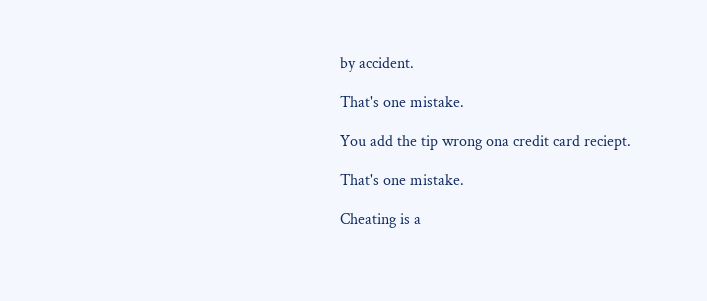by accident.

That's one mistake.

You add the tip wrong ona credit card reciept.

That's one mistake.

Cheating is a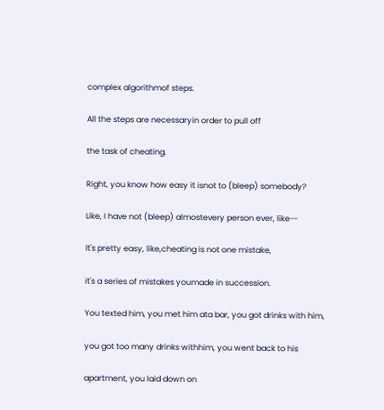complex algorithmof steps.

All the steps are necessaryin order to pull off

the task of cheating.

Right, you know how easy it isnot to (bleep) somebody?

Like, I have not (bleep) almostevery person ever, like--

It's pretty easy, like,cheating is not one mistake,

it's a series of mistakes youmade in succession.

You texted him, you met him ata bar, you got drinks with him,

you got too many drinks withhim, you went back to his

apartment, you laid down on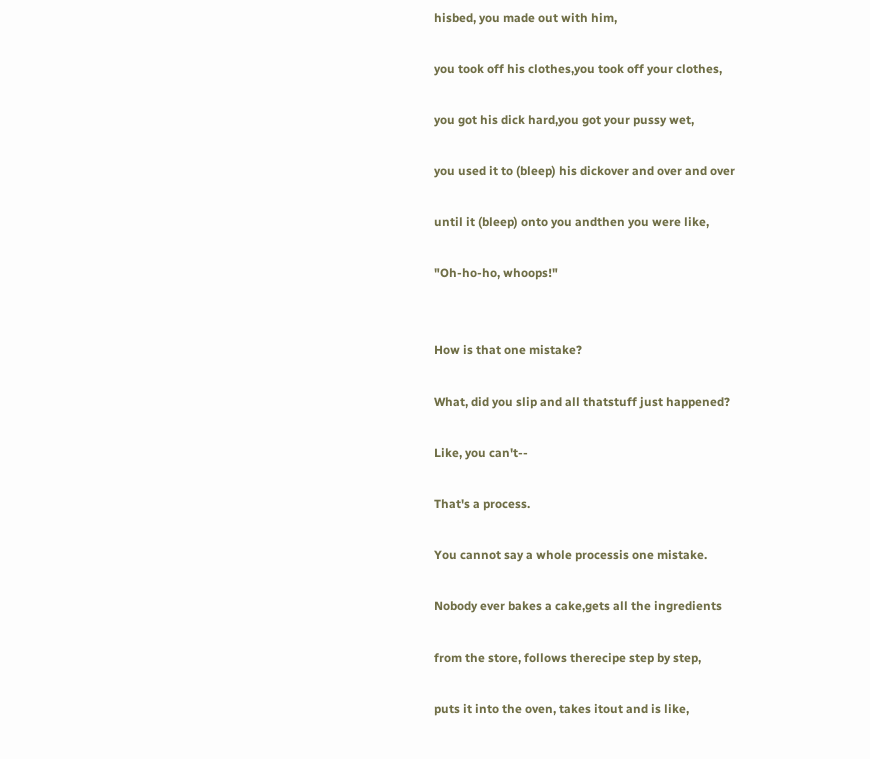hisbed, you made out with him,

you took off his clothes,you took off your clothes,

you got his dick hard,you got your pussy wet,

you used it to (bleep) his dickover and over and over

until it (bleep) onto you andthen you were like,

"Oh-ho-ho, whoops!"


How is that one mistake?

What, did you slip and all thatstuff just happened?

Like, you can't--

That's a process.

You cannot say a whole processis one mistake.

Nobody ever bakes a cake,gets all the ingredients

from the store, follows therecipe step by step,

puts it into the oven, takes itout and is like,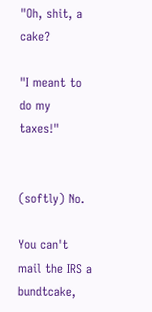"Oh, shit, a cake?

"I meant to do my taxes!"


(softly) No.

You can't mail the IRS a bundtcake,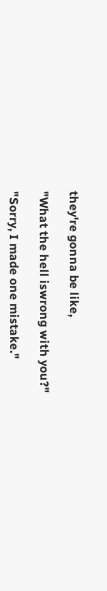they're gonna be like,

"What the hell iswrong with you?"

"Sorry, I made one mistake."